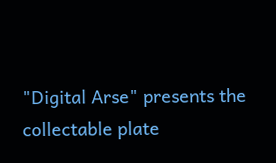"Digital Arse" presents the collectable plate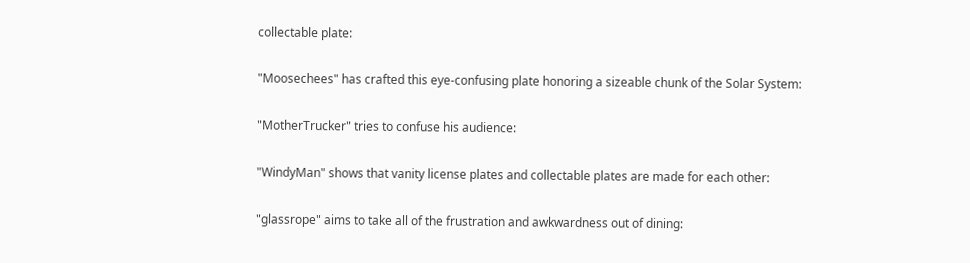collectable plate:

"Moosechees" has crafted this eye-confusing plate honoring a sizeable chunk of the Solar System:

"MotherTrucker" tries to confuse his audience:

"WindyMan" shows that vanity license plates and collectable plates are made for each other:

"glassrope" aims to take all of the frustration and awkwardness out of dining: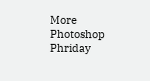More Photoshop Phriday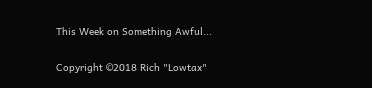This Week on Something Awful...

Copyright ©2018 Rich "Lowtax"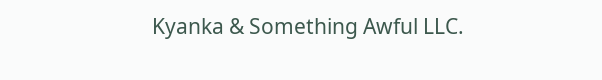Kyanka & Something Awful LLC.